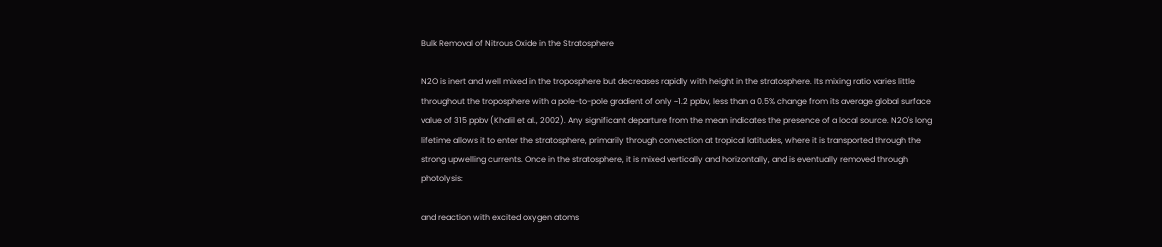Bulk Removal of Nitrous Oxide in the Stratosphere

N2O is inert and well mixed in the troposphere but decreases rapidly with height in the stratosphere. Its mixing ratio varies little throughout the troposphere with a pole-to-pole gradient of only ~1.2 ppbv, less than a 0.5% change from its average global surface value of 315 ppbv (Khalil et al., 2002). Any significant departure from the mean indicates the presence of a local source. N2O's long lifetime allows it to enter the stratosphere, primarily through convection at tropical latitudes, where it is transported through the strong upwelling currents. Once in the stratosphere, it is mixed vertically and horizontally, and is eventually removed through photolysis:

and reaction with excited oxygen atoms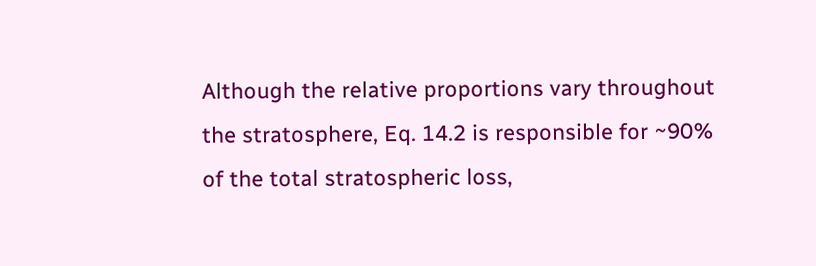Although the relative proportions vary throughout the stratosphere, Eq. 14.2 is responsible for ~90% of the total stratospheric loss,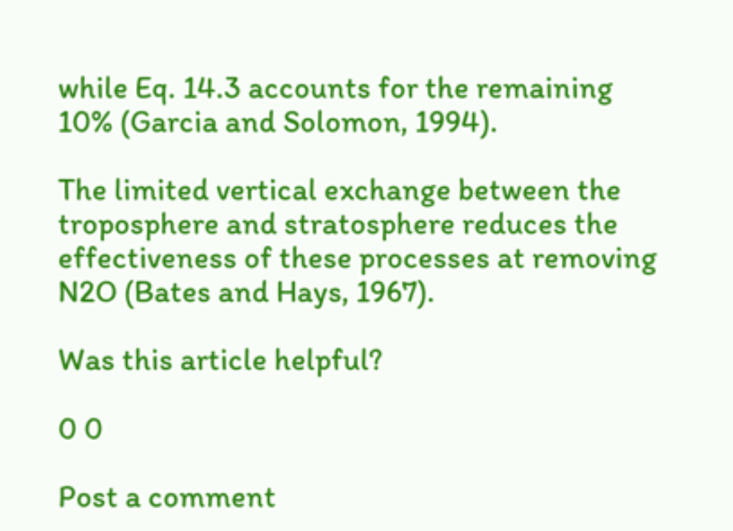while Eq. 14.3 accounts for the remaining 10% (Garcia and Solomon, 1994).

The limited vertical exchange between the troposphere and stratosphere reduces the effectiveness of these processes at removing N2O (Bates and Hays, 1967).

Was this article helpful?

0 0

Post a comment